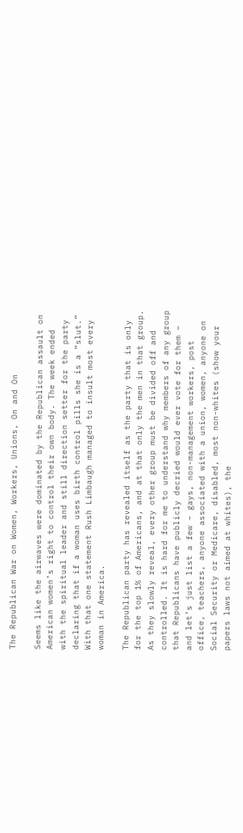The Republican War on Women, Workers, Unions, On and On

Seems like the airwaves were dominated by the Republican assault on American women’s right to control their own body. The week ended with the spiritual leader and still direction setter for the party declaring that if a woman uses birth control pills she is a “slut.” With that one statement Rush Limbaugh managed to insult most every woman in America.

The Republican party has revealed itself as the party that is only for the top 1% of Americans, and at that only the men in that group. As they slowly reveal, every other group must be divided off and controlled. It is hard for me to understand why members of any group that Republicans have publicly decried would ever vote for them – and let’s just list a few – gays, non-management workers, post office, teachers, anyone associated with a union, women, anyone on Social Security or Medicare, disabled, most non-whites (show your papers laws not aimed at whites), the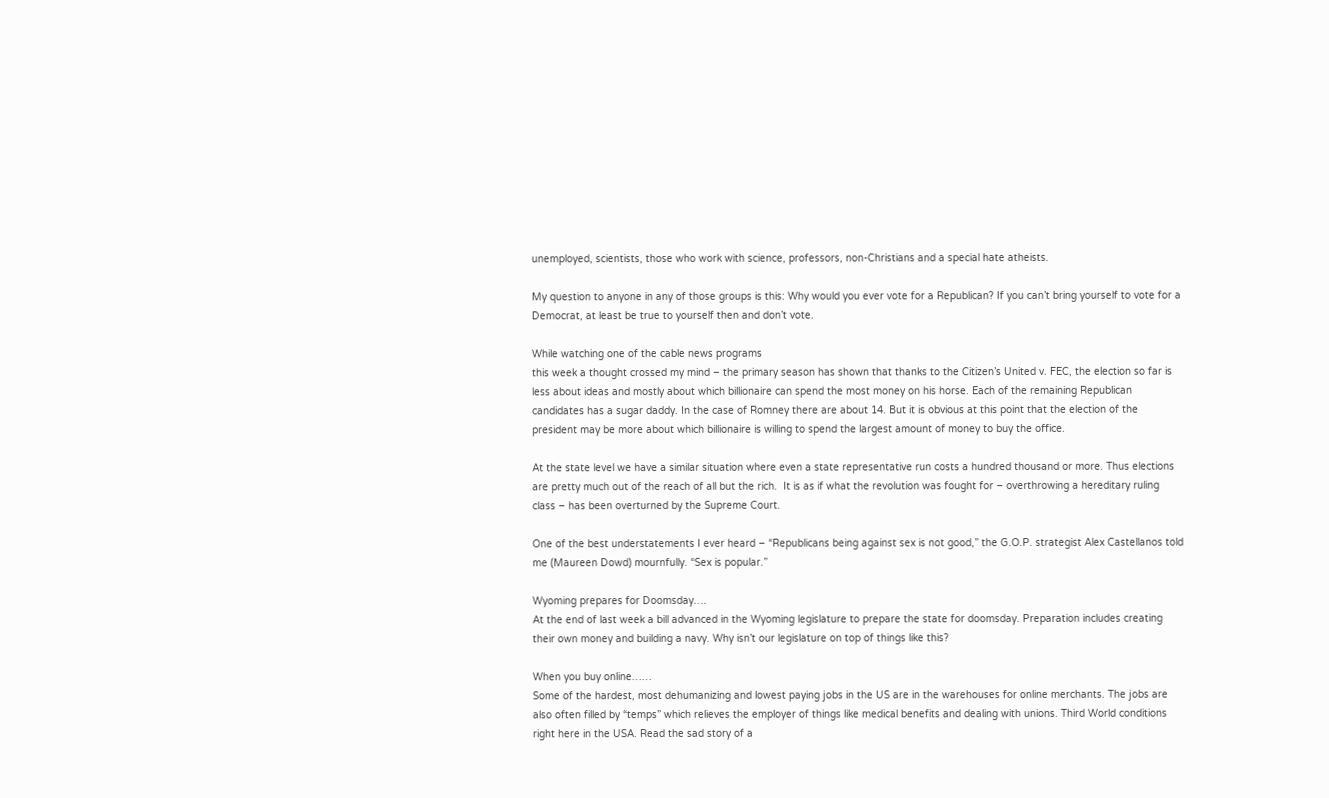unemployed, scientists, those who work with science, professors, non-Christians and a special hate atheists.

My question to anyone in any of those groups is this: Why would you ever vote for a Republican? If you can’t bring yourself to vote for a Democrat, at least be true to yourself then and don’t vote.

While watching one of the cable news programs
this week a thought crossed my mind – the primary season has shown that thanks to the Citizen’s United v. FEC, the election so far is less about ideas and mostly about which billionaire can spend the most money on his horse. Each of the remaining Republican candidates has a sugar daddy. In the case of Romney there are about 14. But it is obvious at this point that the election of the president may be more about which billionaire is willing to spend the largest amount of money to buy the office.

At the state level we have a similar situation where even a state representative run costs a hundred thousand or more. Thus elections are pretty much out of the reach of all but the rich.  It is as if what the revolution was fought for – overthrowing a hereditary ruling class – has been overturned by the Supreme Court.

One of the best understatements I ever heard – “Republicans being against sex is not good,” the G.O.P. strategist Alex Castellanos told me (Maureen Dowd) mournfully. “Sex is popular.”

Wyoming prepares for Doomsday….
At the end of last week a bill advanced in the Wyoming legislature to prepare the state for doomsday. Preparation includes creating their own money and building a navy. Why isn’t our legislature on top of things like this?

When you buy online……
Some of the hardest, most dehumanizing and lowest paying jobs in the US are in the warehouses for online merchants. The jobs are also often filled by “temps” which relieves the employer of things like medical benefits and dealing with unions. Third World conditions right here in the USA. Read the sad story of a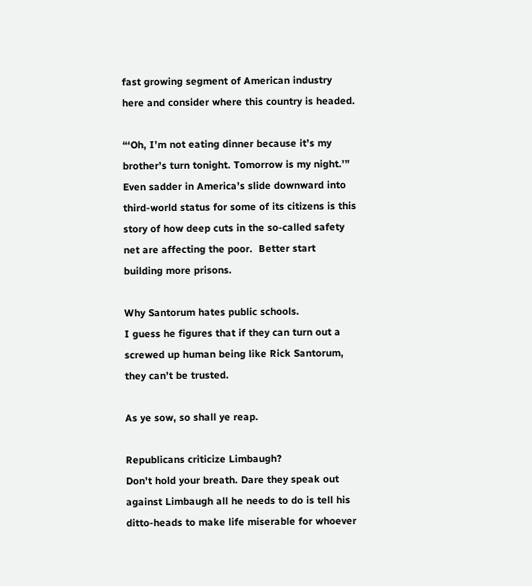fast growing segment of American industry here and consider where this country is headed.

“‘Oh, I’m not eating dinner because it’s my brother’s turn tonight. Tomorrow is my night.’”
Even sadder in America’s slide downward into third-world status for some of its citizens is this story of how deep cuts in the so-called safety net are affecting the poor.  Better start building more prisons.

Why Santorum hates public schools.
I guess he figures that if they can turn out a screwed up human being like Rick Santorum, they can’t be trusted.

As ye sow, so shall ye reap.

Republicans criticize Limbaugh?
Don’t hold your breath. Dare they speak out against Limbaugh all he needs to do is tell his ditto-heads to make life miserable for whoever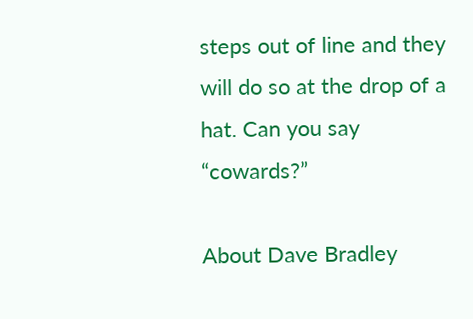steps out of line and they will do so at the drop of a hat. Can you say “cowards?”

About Dave Bradley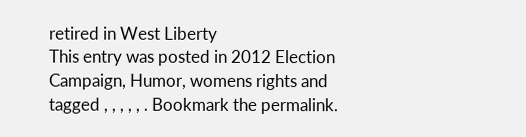retired in West Liberty
This entry was posted in 2012 Election Campaign, Humor, womens rights and tagged , , , , , . Bookmark the permalink.